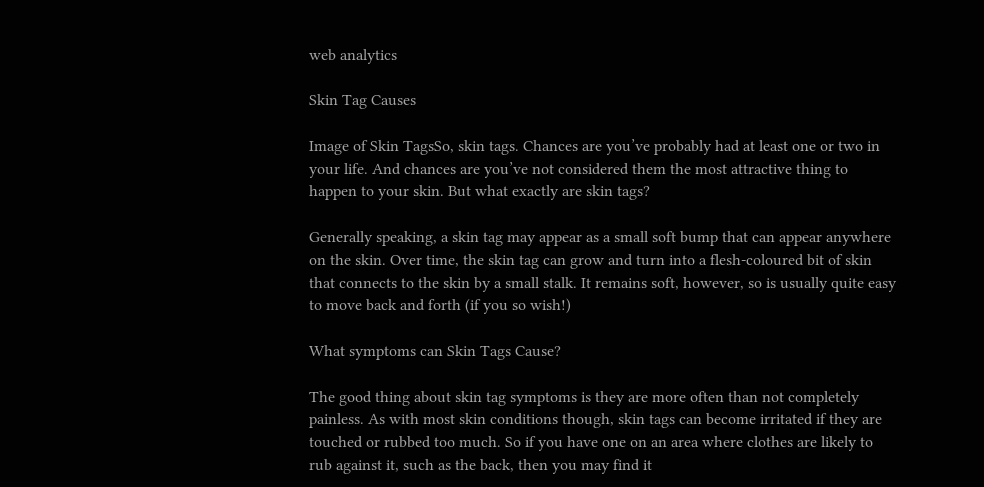web analytics

Skin Tag Causes

Image of Skin TagsSo, skin tags. Chances are you’ve probably had at least one or two in your life. And chances are you’ve not considered them the most attractive thing to happen to your skin. But what exactly are skin tags?

Generally speaking, a skin tag may appear as a small soft bump that can appear anywhere on the skin. Over time, the skin tag can grow and turn into a flesh-coloured bit of skin that connects to the skin by a small stalk. It remains soft, however, so is usually quite easy to move back and forth (if you so wish!)

What symptoms can Skin Tags Cause?

The good thing about skin tag symptoms is they are more often than not completely painless. As with most skin conditions though, skin tags can become irritated if they are touched or rubbed too much. So if you have one on an area where clothes are likely to rub against it, such as the back, then you may find it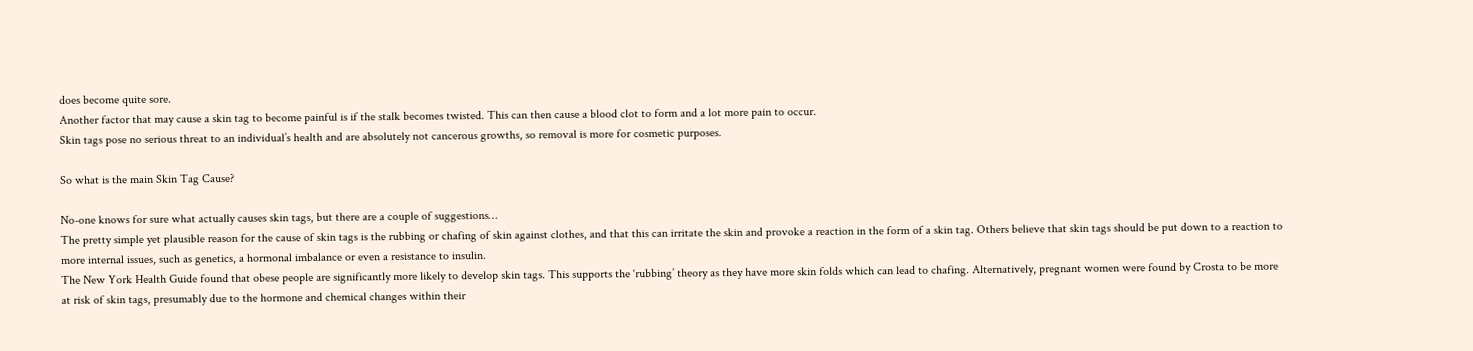does become quite sore.
Another factor that may cause a skin tag to become painful is if the stalk becomes twisted. This can then cause a blood clot to form and a lot more pain to occur.
Skin tags pose no serious threat to an individual’s health and are absolutely not cancerous growths, so removal is more for cosmetic purposes.

So what is the main Skin Tag Cause?

No-one knows for sure what actually causes skin tags, but there are a couple of suggestions…
The pretty simple yet plausible reason for the cause of skin tags is the rubbing or chafing of skin against clothes, and that this can irritate the skin and provoke a reaction in the form of a skin tag. Others believe that skin tags should be put down to a reaction to more internal issues, such as genetics, a hormonal imbalance or even a resistance to insulin.
The New York Health Guide found that obese people are significantly more likely to develop skin tags. This supports the ‘rubbing’ theory as they have more skin folds which can lead to chafing. Alternatively, pregnant women were found by Crosta to be more at risk of skin tags, presumably due to the hormone and chemical changes within their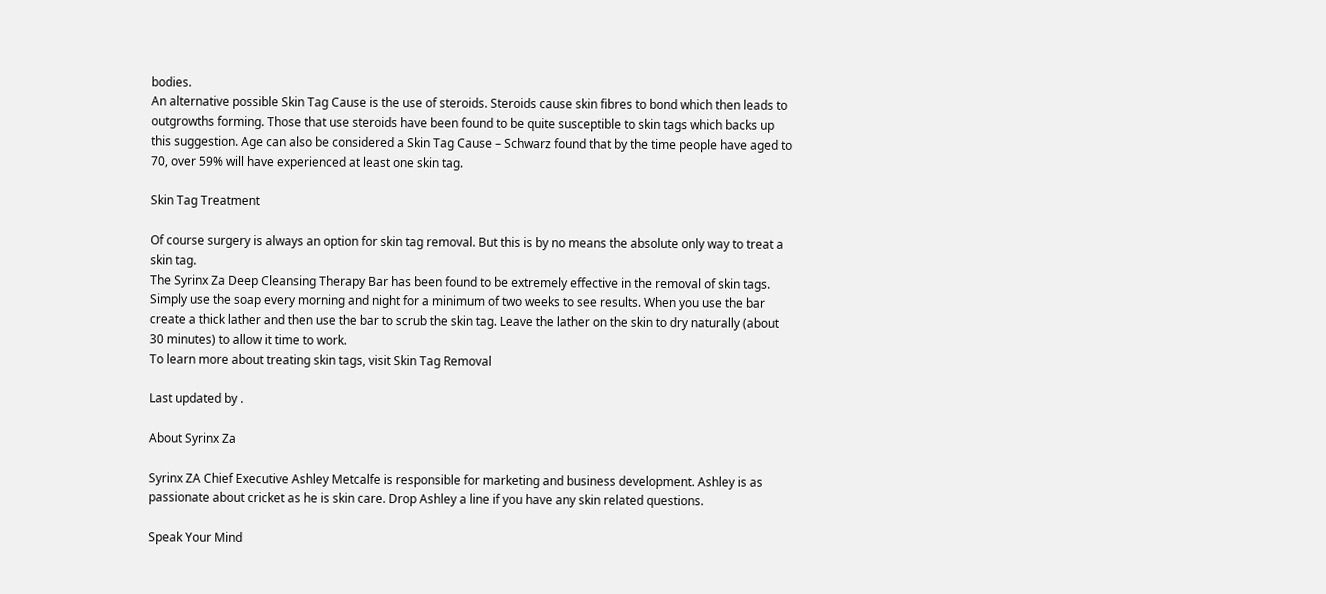bodies.
An alternative possible Skin Tag Cause is the use of steroids. Steroids cause skin fibres to bond which then leads to outgrowths forming. Those that use steroids have been found to be quite susceptible to skin tags which backs up this suggestion. Age can also be considered a Skin Tag Cause – Schwarz found that by the time people have aged to 70, over 59% will have experienced at least one skin tag.

Skin Tag Treatment

Of course surgery is always an option for skin tag removal. But this is by no means the absolute only way to treat a skin tag.
The Syrinx Za Deep Cleansing Therapy Bar has been found to be extremely effective in the removal of skin tags.
Simply use the soap every morning and night for a minimum of two weeks to see results. When you use the bar create a thick lather and then use the bar to scrub the skin tag. Leave the lather on the skin to dry naturally (about 30 minutes) to allow it time to work.
To learn more about treating skin tags, visit Skin Tag Removal

Last updated by .

About Syrinx Za

Syrinx ZA Chief Executive Ashley Metcalfe is responsible for marketing and business development. Ashley is as passionate about cricket as he is skin care. Drop Ashley a line if you have any skin related questions.

Speak Your Mind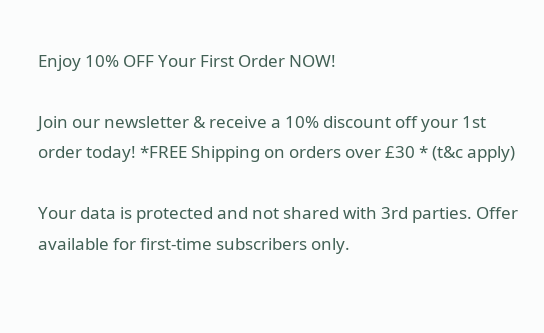Enjoy 10% OFF Your First Order NOW!

Join our newsletter & receive a 10% discount off your 1st order today! *FREE Shipping on orders over £30 * (t&c apply)

Your data is protected and not shared with 3rd parties. Offer available for first-time subscribers only.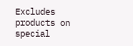Excludes products on special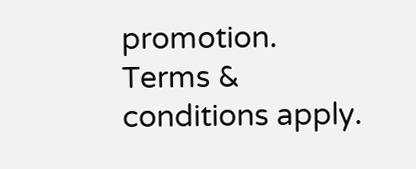promotion. Terms & conditions apply.